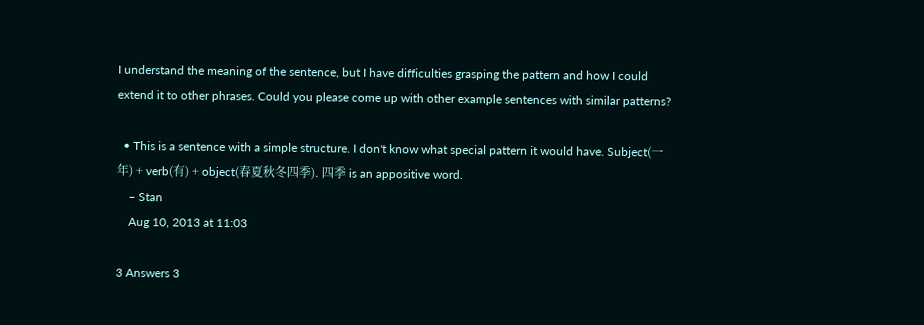I understand the meaning of the sentence, but I have difficulties grasping the pattern and how I could extend it to other phrases. Could you please come up with other example sentences with similar patterns?

  • This is a sentence with a simple structure. I don't know what special pattern it would have. Subject(一年) + verb(有) + object(春夏秋冬四季). 四季 is an appositive word.
    – Stan
    Aug 10, 2013 at 11:03

3 Answers 3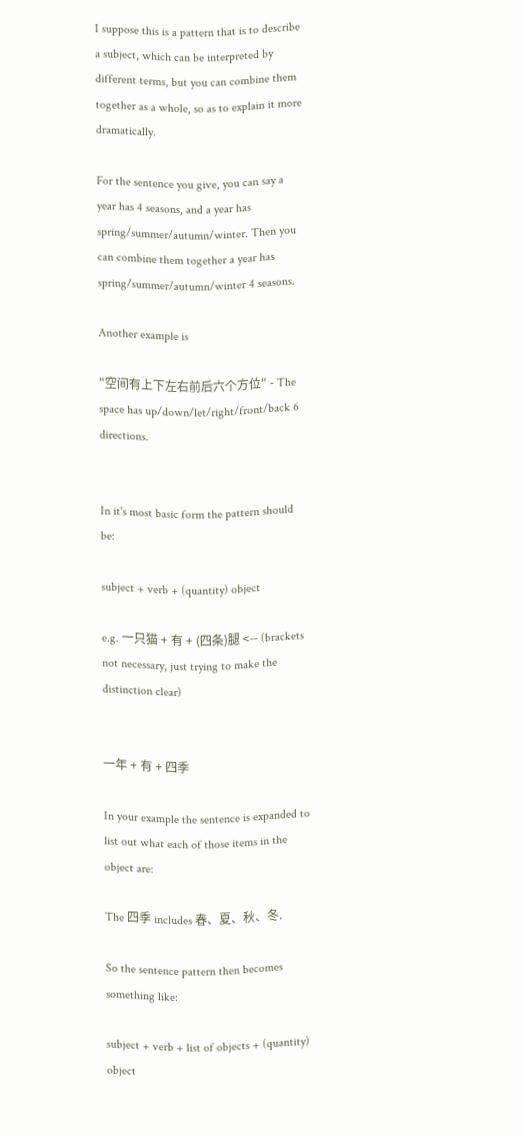I suppose this is a pattern that is to describe a subject, which can be interpreted by different terms, but you can combine them together as a whole, so as to explain it more dramatically.

For the sentence you give, you can say a year has 4 seasons, and a year has spring/summer/autumn/winter. Then you can combine them together a year has spring/summer/autumn/winter 4 seasons.

Another example is

"空间有上下左右前后六个方位" - The space has up/down/let/right/front/back 6 directions.


In it's most basic form the pattern should be:

subject + verb + (quantity) object

e.g. 一只猫 + 有 + (四条)腿 <-- (brackets not necessary, just trying to make the distinction clear)


一年 + 有 + 四季

In your example the sentence is expanded to list out what each of those items in the object are:

The 四季 includes 春、夏、秋、冬.

So the sentence pattern then becomes something like:

subject + verb + list of objects + (quantity) object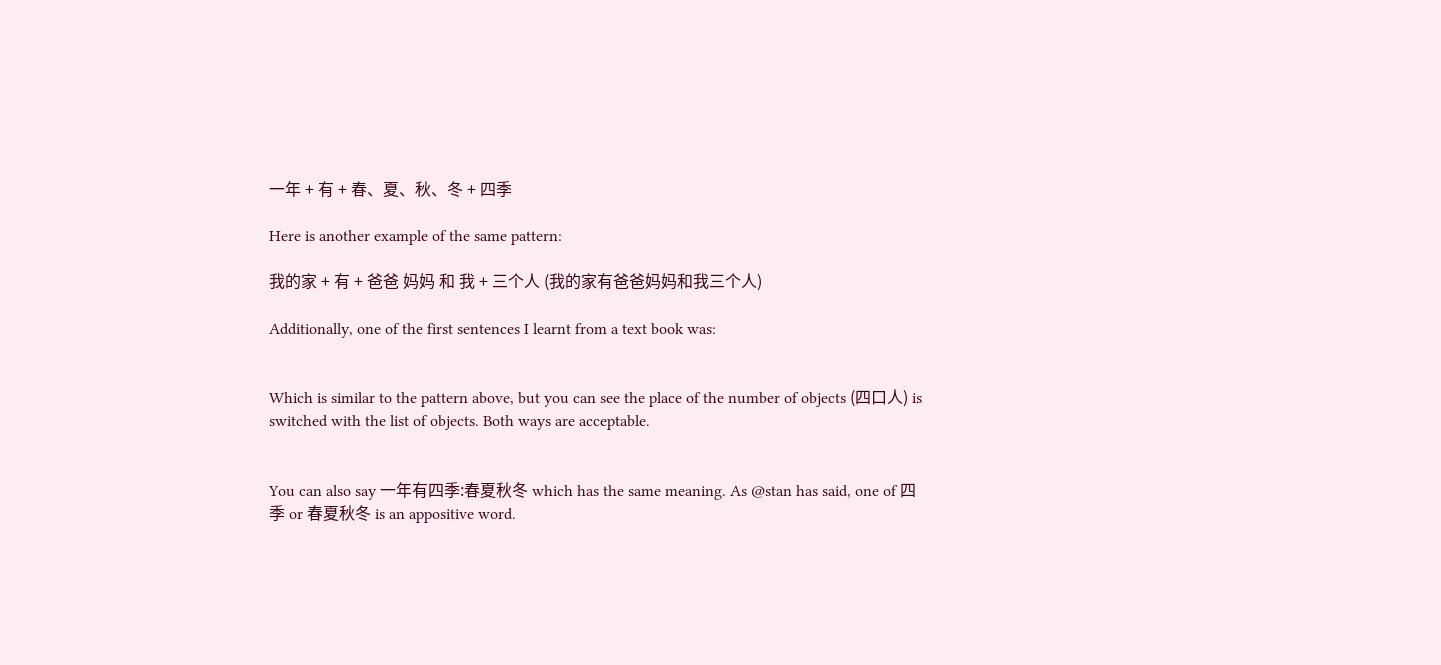一年 + 有 + 春、夏、秋、冬 + 四季

Here is another example of the same pattern:

我的家 + 有 + 爸爸 妈妈 和 我 + 三个人 (我的家有爸爸妈妈和我三个人)

Additionally, one of the first sentences I learnt from a text book was:


Which is similar to the pattern above, but you can see the place of the number of objects (四口人) is switched with the list of objects. Both ways are acceptable.


You can also say 一年有四季:春夏秋冬 which has the same meaning. As @stan has said, one of 四季 or 春夏秋冬 is an appositive word.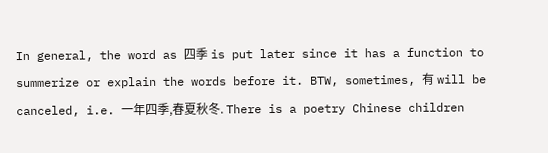In general, the word as 四季 is put later since it has a function to summerize or explain the words before it. BTW, sometimes, 有 will be canceled, i.e. 一年四季,春夏秋冬. There is a poetry Chinese children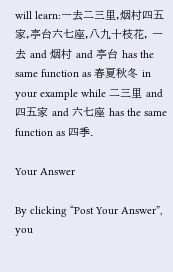will learn:一去二三里,烟村四五家,亭台六七座,八九十枝花, 一去 and 烟村 and 亭台 has the same function as 春夏秋冬 in your example while 二三里 and 四五家 and 六七座 has the same function as 四季.

Your Answer

By clicking “Post Your Answer”, you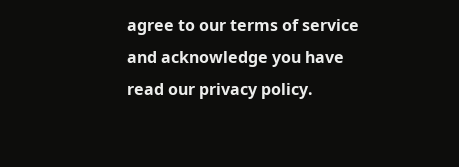agree to our terms of service and acknowledge you have read our privacy policy.